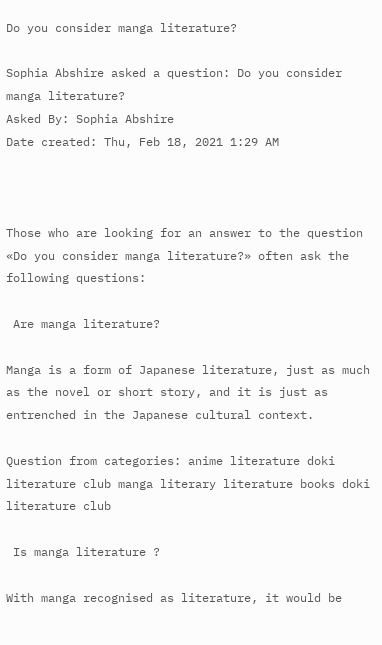Do you consider manga literature?

Sophia Abshire asked a question: Do you consider manga literature?
Asked By: Sophia Abshire
Date created: Thu, Feb 18, 2021 1:29 AM



Those who are looking for an answer to the question «Do you consider manga literature?» often ask the following questions:

 Are manga literature?

Manga is a form of Japanese literature, just as much as the novel or short story, and it is just as entrenched in the Japanese cultural context.

Question from categories: anime literature doki literature club manga literary literature books doki literature club

 Is manga literature ?

With manga recognised as literature, it would be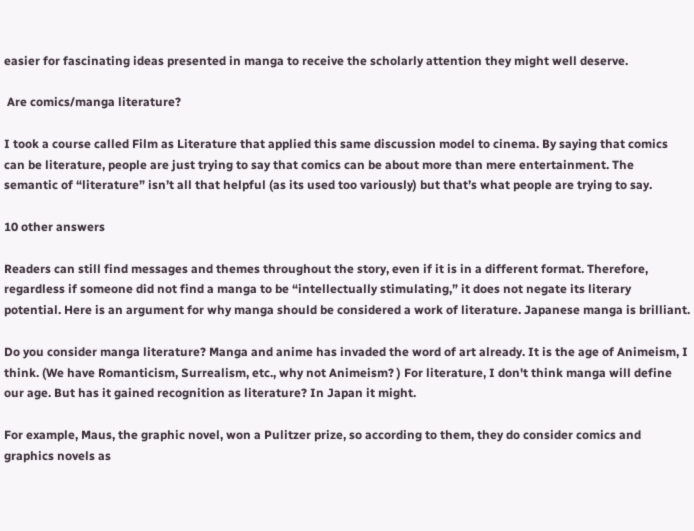easier for fascinating ideas presented in manga to receive the scholarly attention they might well deserve.

 Are comics/manga literature?

I took a course called Film as Literature that applied this same discussion model to cinema. By saying that comics can be literature, people are just trying to say that comics can be about more than mere entertainment. The semantic of “literature” isn’t all that helpful (as its used too variously) but that’s what people are trying to say.

10 other answers

Readers can still find messages and themes throughout the story, even if it is in a different format. Therefore, regardless if someone did not find a manga to be “intellectually stimulating,” it does not negate its literary potential. Here is an argument for why manga should be considered a work of literature. Japanese manga is brilliant.

Do you consider manga literature? Manga and anime has invaded the word of art already. It is the age of Animeism, I think. (We have Romanticism, Surrealism, etc., why not Animeism? ) For literature, I don't think manga will define our age. But has it gained recognition as literature? In Japan it might.

For example, Maus, the graphic novel, won a Pulitzer prize, so according to them, they do consider comics and graphics novels as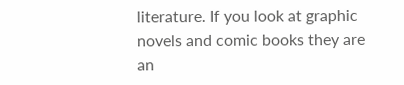literature. If you look at graphic novels and comic books they are an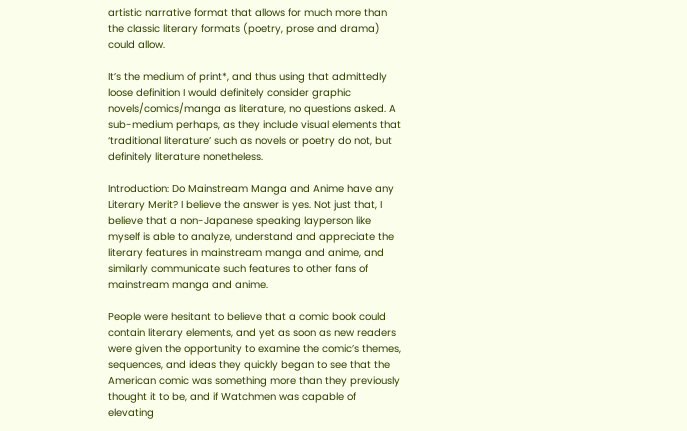artistic narrative format that allows for much more than the classic literary formats (poetry, prose and drama) could allow.

It’s the medium of print*, and thus using that admittedly loose definition I would definitely consider graphic novels/comics/manga as literature, no questions asked. A sub-medium perhaps, as they include visual elements that ‘traditional literature’ such as novels or poetry do not, but definitely literature nonetheless.

Introduction: Do Mainstream Manga and Anime have any Literary Merit? I believe the answer is yes. Not just that, I believe that a non-Japanese speaking layperson like myself is able to analyze, understand and appreciate the literary features in mainstream manga and anime, and similarly communicate such features to other fans of mainstream manga and anime.

People were hesitant to believe that a comic book could contain literary elements, and yet as soon as new readers were given the opportunity to examine the comic’s themes, sequences, and ideas they quickly began to see that the American comic was something more than they previously thought it to be, and if Watchmen was capable of elevating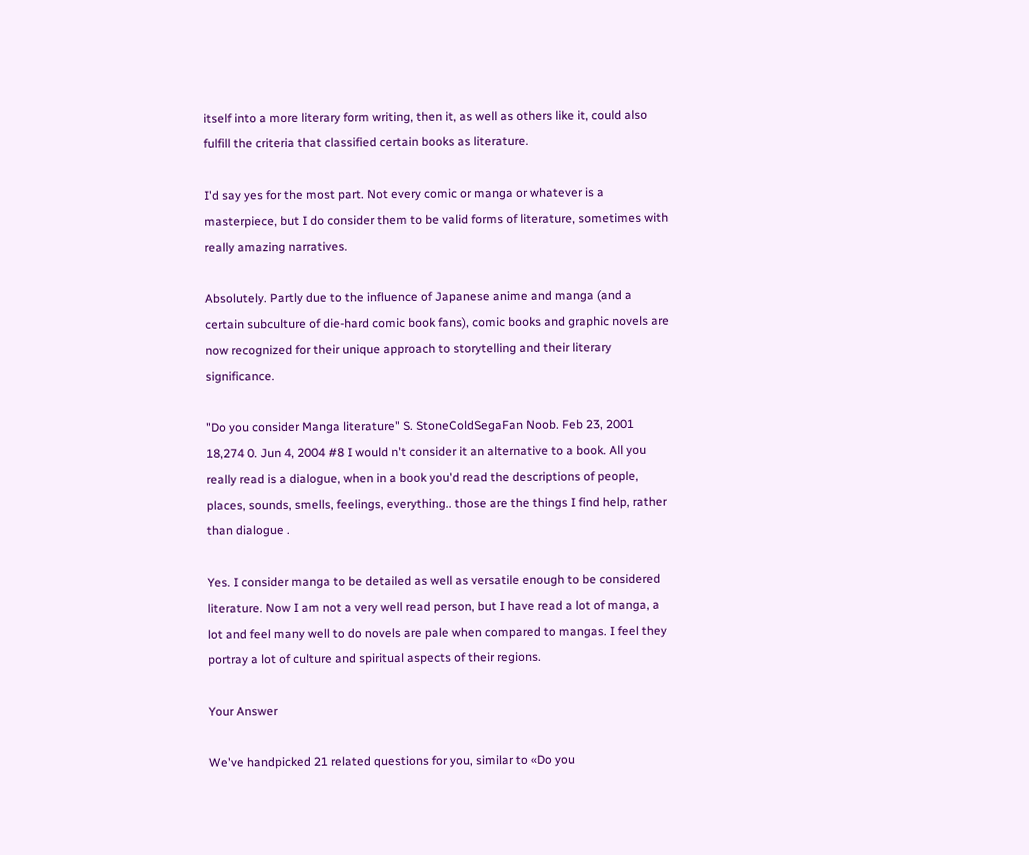itself into a more literary form writing, then it, as well as others like it, could also fulfill the criteria that classified certain books as literature.

I'd say yes for the most part. Not every comic or manga or whatever is a masterpiece, but I do consider them to be valid forms of literature, sometimes with really amazing narratives.

Absolutely. Partly due to the influence of Japanese anime and manga (and a certain subculture of die-hard comic book fans), comic books and graphic novels are now recognized for their unique approach to storytelling and their literary significance.

"Do you consider Manga literature" S. StoneColdSegaFan Noob. Feb 23, 2001 18,274 0. Jun 4, 2004 #8 I would n't consider it an alternative to a book. All you really read is a dialogue, when in a book you'd read the descriptions of people, places, sounds, smells, feelings, everything.. those are the things I find help, rather than dialogue .

Yes. I consider manga to be detailed as well as versatile enough to be considered literature. Now I am not a very well read person, but I have read a lot of manga, a lot and feel many well to do novels are pale when compared to mangas. I feel they portray a lot of culture and spiritual aspects of their regions.

Your Answer

We've handpicked 21 related questions for you, similar to «Do you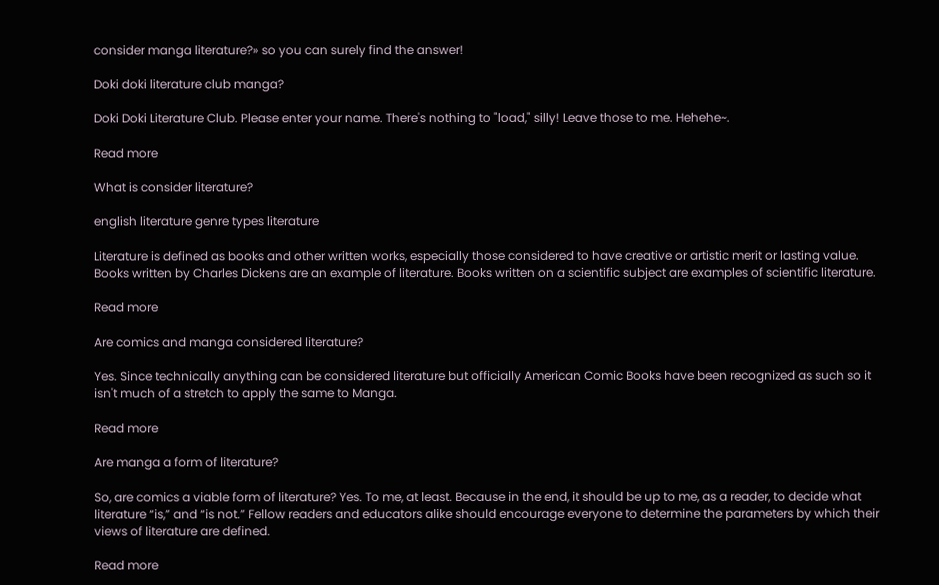consider manga literature?» so you can surely find the answer!

Doki doki literature club manga?

Doki Doki Literature Club. Please enter your name. There's nothing to "load," silly! Leave those to me. Hehehe~.

Read more

What is consider literature?

english literature genre types literature

Literature is defined as books and other written works, especially those considered to have creative or artistic merit or lasting value. Books written by Charles Dickens are an example of literature. Books written on a scientific subject are examples of scientific literature.

Read more

Are comics and manga considered literature?

Yes. Since technically anything can be considered literature but officially American Comic Books have been recognized as such so it isn't much of a stretch to apply the same to Manga.

Read more

Are manga a form of literature?

So, are comics a viable form of literature? Yes. To me, at least. Because in the end, it should be up to me, as a reader, to decide what literature “is,” and “is not.” Fellow readers and educators alike should encourage everyone to determine the parameters by which their views of literature are defined.

Read more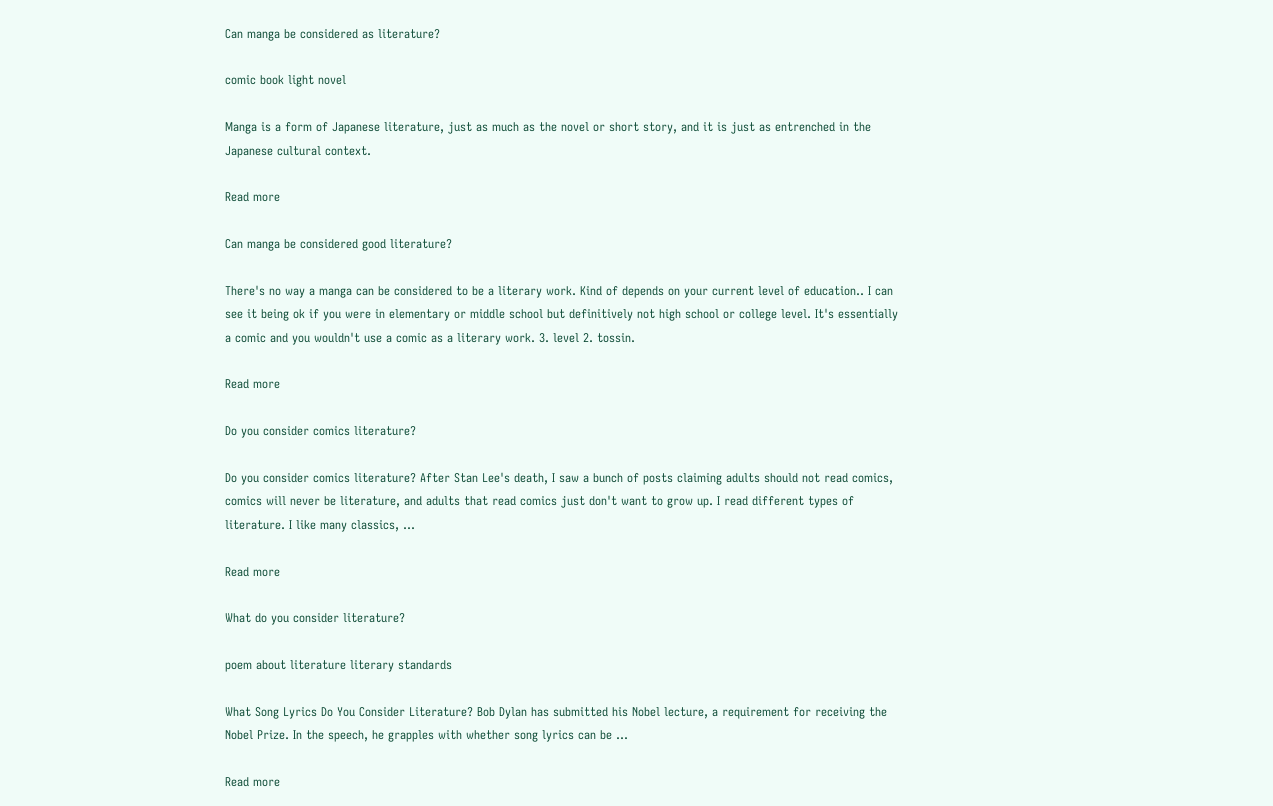Can manga be considered as literature?

comic book light novel

Manga is a form of Japanese literature, just as much as the novel or short story, and it is just as entrenched in the Japanese cultural context.

Read more

Can manga be considered good literature?

There's no way a manga can be considered to be a literary work. Kind of depends on your current level of education.. I can see it being ok if you were in elementary or middle school but definitively not high school or college level. It's essentially a comic and you wouldn't use a comic as a literary work. 3. level 2. tossin.

Read more

Do you consider comics literature?

Do you consider comics literature? After Stan Lee's death, I saw a bunch of posts claiming adults should not read comics, comics will never be literature, and adults that read comics just don't want to grow up. I read different types of literature. I like many classics, ...

Read more

What do you consider literature?

poem about literature literary standards

What Song Lyrics Do You Consider Literature? Bob Dylan has submitted his Nobel lecture, a requirement for receiving the Nobel Prize. In the speech, he grapples with whether song lyrics can be ...

Read more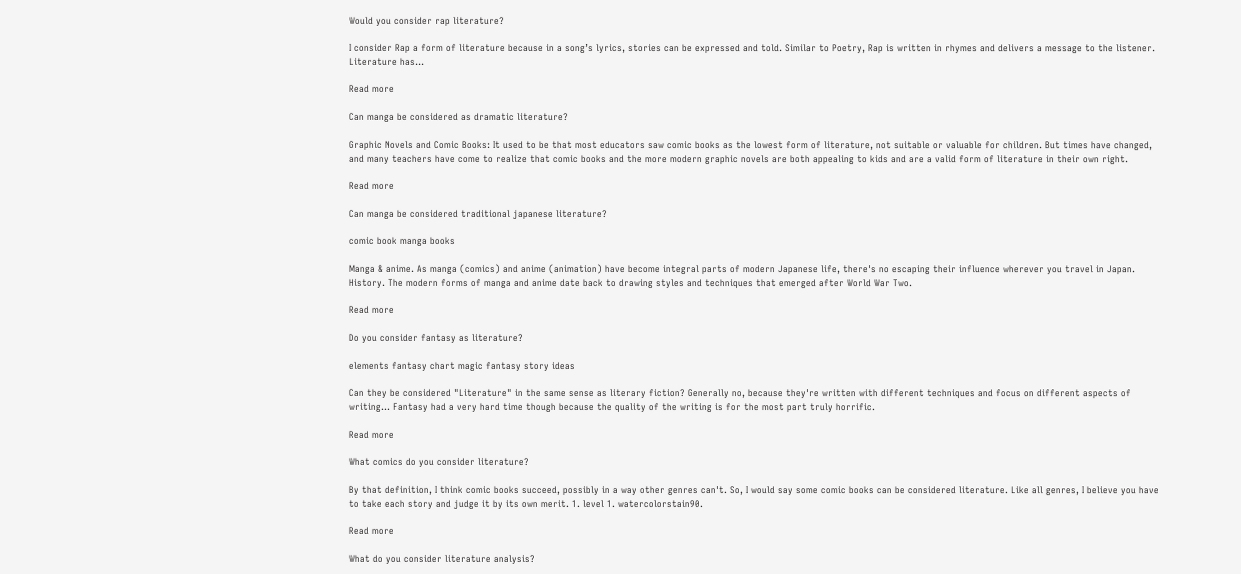Would you consider rap literature?

I consider Rap a form of literature because in a song’s lyrics, stories can be expressed and told. Similar to Poetry, Rap is written in rhymes and delivers a message to the listener. Literature has...

Read more

Can manga be considered as dramatic literature?

Graphic Novels and Comic Books: It used to be that most educators saw comic books as the lowest form of literature, not suitable or valuable for children. But times have changed, and many teachers have come to realize that comic books and the more modern graphic novels are both appealing to kids and are a valid form of literature in their own right.

Read more

Can manga be considered traditional japanese literature?

comic book manga books

Manga & anime. As manga (comics) and anime (animation) have become integral parts of modern Japanese life, there's no escaping their influence wherever you travel in Japan. History. The modern forms of manga and anime date back to drawing styles and techniques that emerged after World War Two.

Read more

Do you consider fantasy as literature?

elements fantasy chart magic fantasy story ideas

Can they be considered "Literature" in the same sense as literary fiction? Generally no, because they're written with different techniques and focus on different aspects of writing… Fantasy had a very hard time though because the quality of the writing is for the most part truly horrific.

Read more

What comics do you consider literature?

By that definition, I think comic books succeed, possibly in a way other genres can't. So, I would say some comic books can be considered literature. Like all genres, I believe you have to take each story and judge it by its own merit. 1. level 1. watercolorstain90.

Read more

What do you consider literature analysis?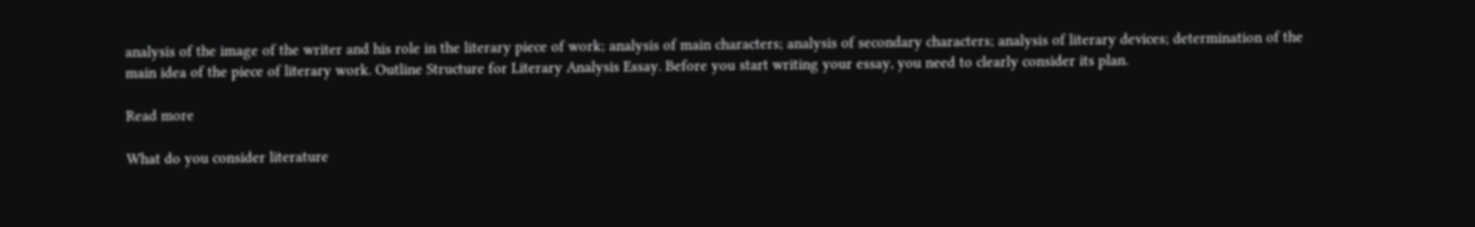analysis of the image of the writer and his role in the literary piece of work; analysis of main characters; analysis of secondary characters; analysis of literary devices; determination of the main idea of the piece of literary work. Outline Structure for Literary Analysis Essay. Before you start writing your essay, you need to clearly consider its plan.

Read more

What do you consider literature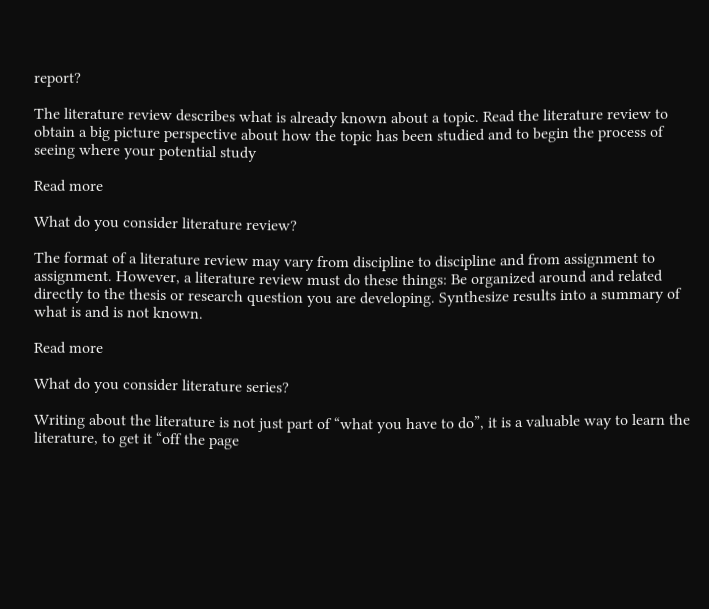report?

The literature review describes what is already known about a topic. Read the literature review to obtain a big picture perspective about how the topic has been studied and to begin the process of seeing where your potential study

Read more

What do you consider literature review?

The format of a literature review may vary from discipline to discipline and from assignment to assignment. However, a literature review must do these things: Be organized around and related directly to the thesis or research question you are developing. Synthesize results into a summary of what is and is not known.

Read more

What do you consider literature series?

Writing about the literature is not just part of “what you have to do”, it is a valuable way to learn the literature, to get it “off the page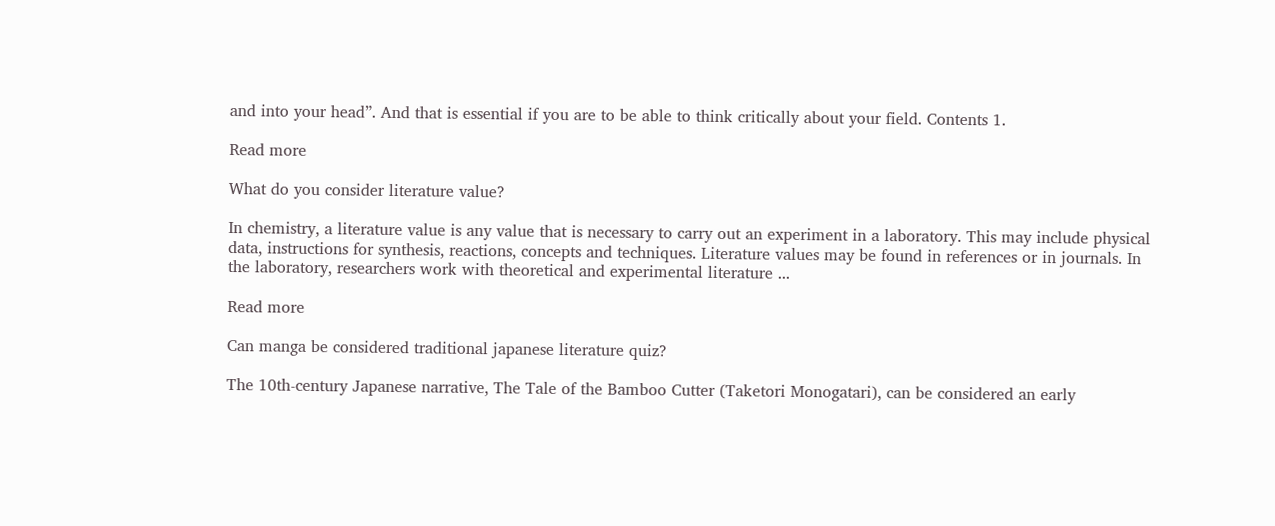and into your head”. And that is essential if you are to be able to think critically about your field. Contents 1.

Read more

What do you consider literature value?

In chemistry, a literature value is any value that is necessary to carry out an experiment in a laboratory. This may include physical data, instructions for synthesis, reactions, concepts and techniques. Literature values may be found in references or in journals. In the laboratory, researchers work with theoretical and experimental literature ...

Read more

Can manga be considered traditional japanese literature quiz?

The 10th-century Japanese narrative, The Tale of the Bamboo Cutter (Taketori Monogatari), can be considered an early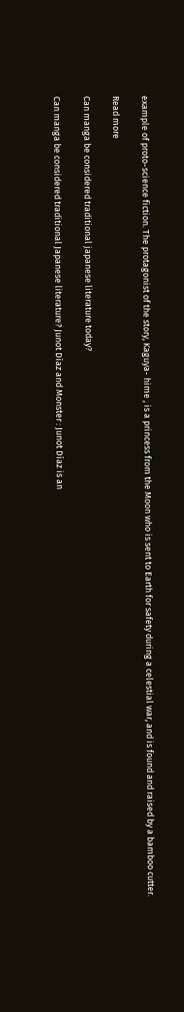example of proto-science fiction. The protagonist of the story, Kaguya- hime , is a princess from the Moon who is sent to Earth for safety during a celestial war, and is found and raised by a bamboo cutter.

Read more

Can manga be considered traditional japanese literature today?

Can manga be considered traditional Japanese literature? Junot Díaz and Monster : Junot Díaz is an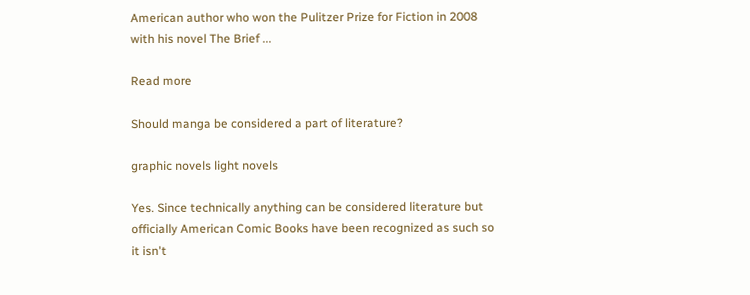American author who won the Pulitzer Prize for Fiction in 2008 with his novel The Brief ...

Read more

Should manga be considered a part of literature?

graphic novels light novels

Yes. Since technically anything can be considered literature but officially American Comic Books have been recognized as such so it isn't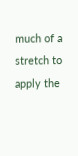much of a stretch to apply the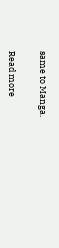same to Manga.

Read more